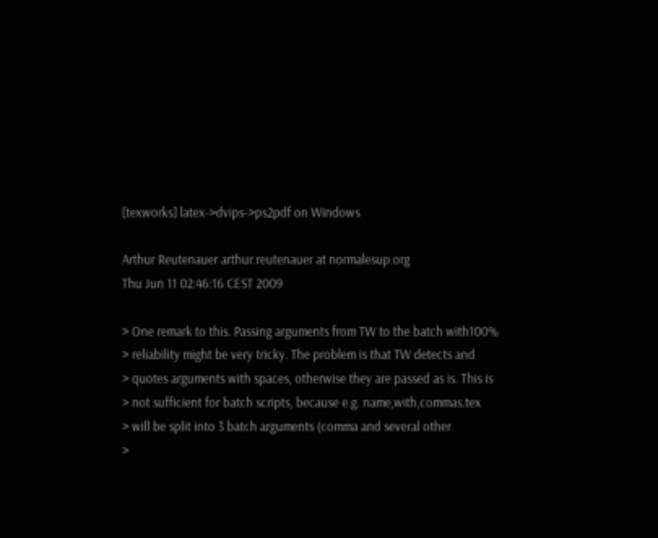[texworks] latex->dvips->ps2pdf on Windows

Arthur Reutenauer arthur.reutenauer at normalesup.org
Thu Jun 11 02:46:16 CEST 2009

> One remark to this. Passing arguments from TW to the batch with100%
> reliability might be very tricky. The problem is that TW detects and
> quotes arguments with spaces, otherwise they are passed as is. This is
> not sufficient for batch scripts, because e.g. name,with,commas.tex
> will be split into 3 batch arguments (comma and several other
>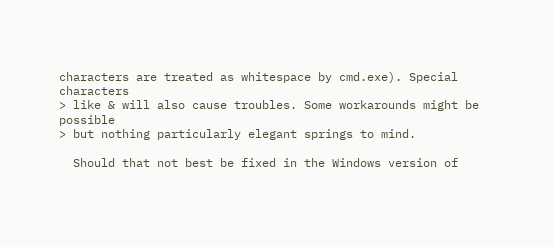characters are treated as whitespace by cmd.exe). Special characters
> like & will also cause troubles. Some workarounds might be possible
> but nothing particularly elegant springs to mind.

  Should that not best be fixed in the Windows version of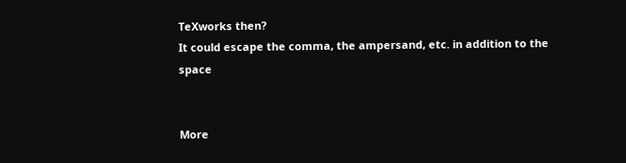TeXworks then?
It could escape the comma, the ampersand, etc. in addition to the space


More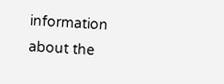information about the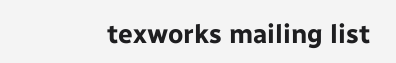texworks mailing list